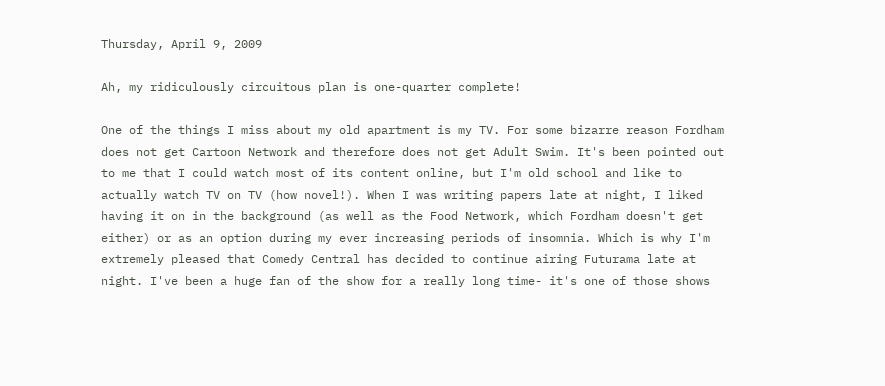Thursday, April 9, 2009

Ah, my ridiculously circuitous plan is one-quarter complete!

One of the things I miss about my old apartment is my TV. For some bizarre reason Fordham does not get Cartoon Network and therefore does not get Adult Swim. It's been pointed out to me that I could watch most of its content online, but I'm old school and like to actually watch TV on TV (how novel!). When I was writing papers late at night, I liked having it on in the background (as well as the Food Network, which Fordham doesn't get either) or as an option during my ever increasing periods of insomnia. Which is why I'm extremely pleased that Comedy Central has decided to continue airing Futurama late at night. I've been a huge fan of the show for a really long time- it's one of those shows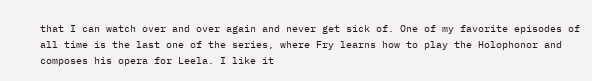that I can watch over and over again and never get sick of. One of my favorite episodes of all time is the last one of the series, where Fry learns how to play the Holophonor and composes his opera for Leela. I like it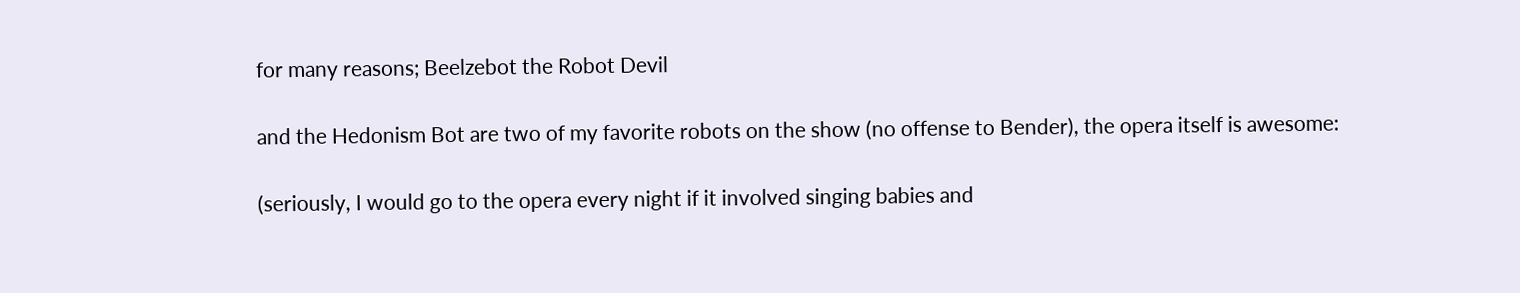for many reasons; Beelzebot the Robot Devil

and the Hedonism Bot are two of my favorite robots on the show (no offense to Bender), the opera itself is awesome:

(seriously, I would go to the opera every night if it involved singing babies and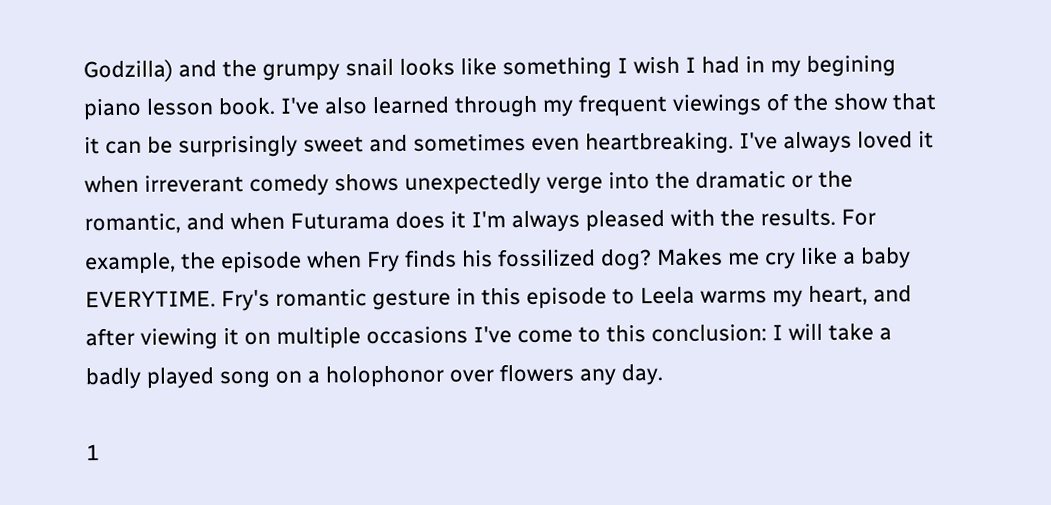Godzilla) and the grumpy snail looks like something I wish I had in my begining piano lesson book. I've also learned through my frequent viewings of the show that it can be surprisingly sweet and sometimes even heartbreaking. I've always loved it when irreverant comedy shows unexpectedly verge into the dramatic or the romantic, and when Futurama does it I'm always pleased with the results. For example, the episode when Fry finds his fossilized dog? Makes me cry like a baby EVERYTIME. Fry's romantic gesture in this episode to Leela warms my heart, and after viewing it on multiple occasions I've come to this conclusion: I will take a badly played song on a holophonor over flowers any day.

1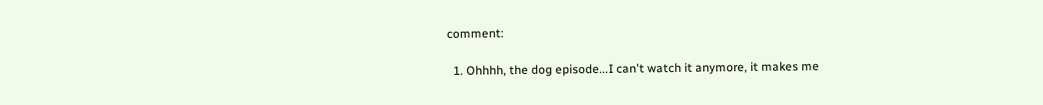comment:

  1. Ohhhh, the dog episode...I can't watch it anymore, it makes me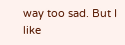way too sad. But I like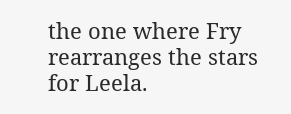the one where Fry rearranges the stars for Leela.